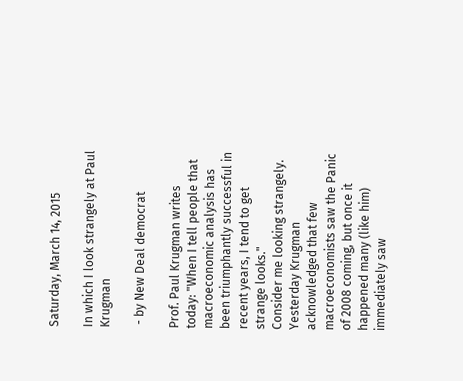Saturday, March 14, 2015

In which I look strangely at Paul Krugman

 - by New Deal democrat

Prof. Paul Krugman writes today: "When I tell people that macroeconomic analysis has been triumphantly successful in recent years, I tend to get strange looks."
Consider me looking strangely. Yesterday Krugman acknowledged that few macroeconomists saw the Panic of 2008 coming, but once it happened many (like him) immediately saw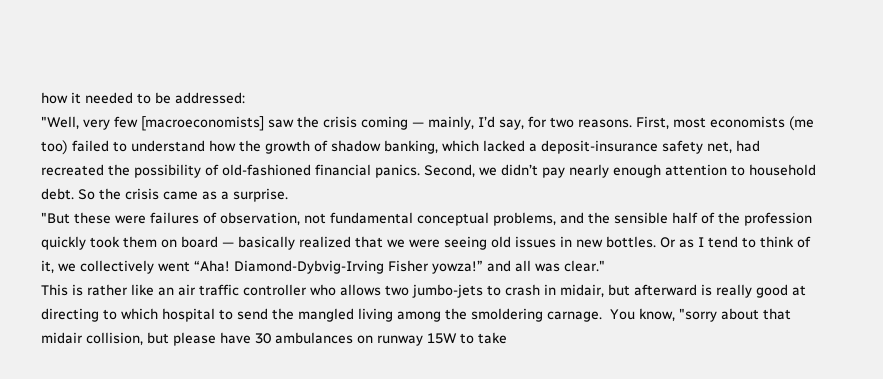how it needed to be addressed:
"Well, very few [macroeconomists] saw the crisis coming — mainly, I’d say, for two reasons. First, most economists (me too) failed to understand how the growth of shadow banking, which lacked a deposit-insurance safety net, had recreated the possibility of old-fashioned financial panics. Second, we didn’t pay nearly enough attention to household debt. So the crisis came as a surprise.
"But these were failures of observation, not fundamental conceptual problems, and the sensible half of the profession quickly took them on board — basically realized that we were seeing old issues in new bottles. Or as I tend to think of it, we collectively went “Aha! Diamond-Dybvig-Irving Fisher yowza!” and all was clear."
This is rather like an air traffic controller who allows two jumbo-jets to crash in midair, but afterward is really good at directing to which hospital to send the mangled living among the smoldering carnage.  You know, "sorry about that midair collision, but please have 30 ambulances on runway 15W to take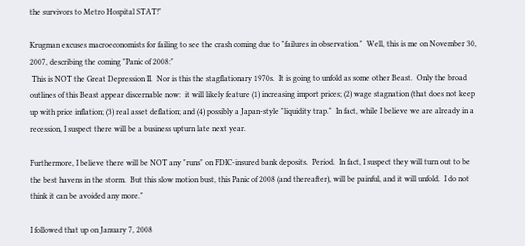the survivors to Metro Hospital STAT!"

Krugman excuses macroeconomists for failing to see the crash coming due to "failures in observation."  Well, this is me on November 30, 2007, describing the coming "Panic of 2008:"
 This is NOT the Great Depression II.  Nor is this the stagflationary 1970s.  It is going to unfold as some other Beast.  Only the broad outlines of this Beast appear discernable now:  it will likely feature (1) increasing import prices; (2) wage stagnation (that does not keep up with price inflation; (3) real asset deflation; and (4) possibly a Japan-style "liquidity trap."  In fact, while I believe we are already in a recession, I suspect there will be a business upturn late next year.

Furthermore, I believe there will be NOT any "runs" on FDIC-insured bank deposits.  Period.  In fact, I suspect they will turn out to be the best havens in the storm.  But this slow motion bust, this Panic of 2008 (and thereafter), will be painful, and it will unfold.  I do not think it can be avoided any more."

I followed that up on January 7, 2008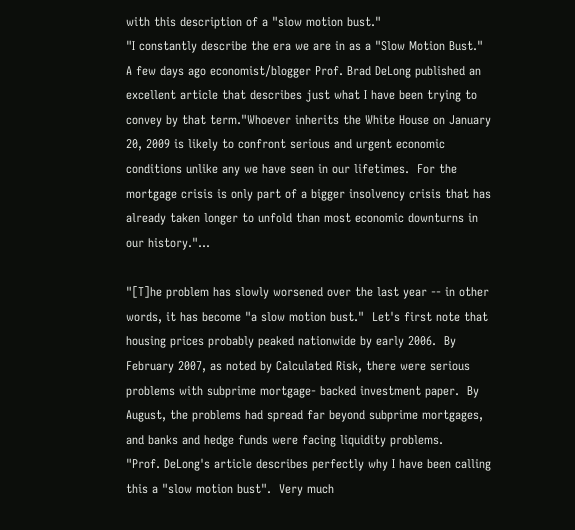with this description of a "slow motion bust."
"I constantly describe the era we are in as a "Slow Motion Bust."  A few days ago economist/blogger Prof. Brad DeLong published an excellent article that describes just what I have been trying to convey by that term."Whoever inherits the White House on January 20, 2009 is likely to confront serious and urgent economic conditions unlike any we have seen in our lifetimes.  For the mortgage crisis is only part of a bigger insolvency crisis that has already taken longer to unfold than most economic downturns in our history."...

"[T]he problem has slowly worsened over the last year -- in other words, it has become "a slow motion bust."  Let's first note that housing prices probably peaked nationwide by early 2006.  By February 2007, as noted by Calculated Risk, there were serious problems with subprime mortgage- backed investment paper.  By August, the problems had spread far beyond subprime mortgages, and banks and hedge funds were facing liquidity problems.
"Prof. DeLong's article describes perfectly why I have been calling this a "slow motion bust".  Very much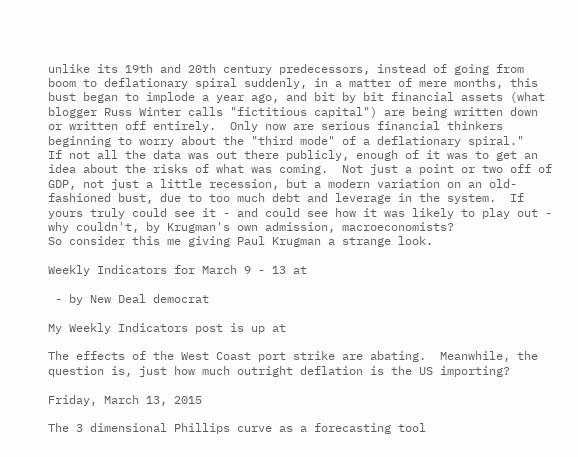unlike its 19th and 20th century predecessors, instead of going from boom to deflationary spiral suddenly, in a matter of mere months, this bust began to implode a year ago, and bit by bit financial assets (what blogger Russ Winter calls "fictitious capital") are being written down or written off entirely.  Only now are serious financial thinkers beginning to worry about the "third mode" of a deflationary spiral."
If not all the data was out there publicly, enough of it was to get an idea about the risks of what was coming.  Not just a point or two off of GDP, not just a little recession, but a modern variation on an old-fashioned bust, due to too much debt and leverage in the system.  If yours truly could see it - and could see how it was likely to play out - why couldn't, by Krugman's own admission, macroeconomists?
So consider this me giving Paul Krugman a strange look.

Weekly Indicators for March 9 - 13 at

 - by New Deal democrat

My Weekly Indicators post is up at

The effects of the West Coast port strike are abating.  Meanwhile, the question is, just how much outright deflation is the US importing?

Friday, March 13, 2015

The 3 dimensional Phillips curve as a forecasting tool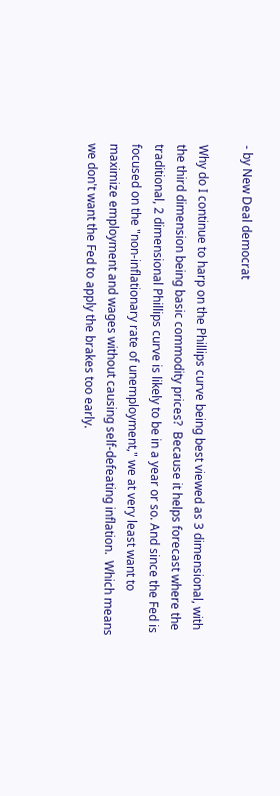- by New Deal democrat

Why do I continue to harp on the Phillips curve being best viewed as 3 dimensional, with the third dimension being basic commodity prices?  Because it helps forecast where the traditional, 2 dimensional Phillips curve is likely to be in a year or so. And since the Fed is focused on the "non-inflationary rate of unemployment," we at very least want to maximize employment and wages without causing self-defeating inflation.  Which means we don't want the Fed to apply the brakes too early.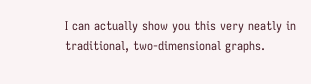I can actually show you this very neatly in traditional, two-dimensional graphs.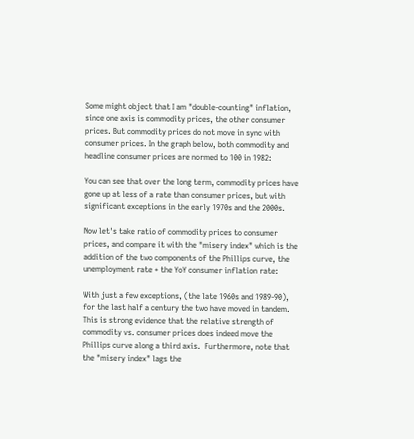Some might object that I am "double-counting" inflation, since one axis is commodity prices, the other consumer prices. But commodity prices do not move in sync with consumer prices. In the graph below, both commodity and headline consumer prices are normed to 100 in 1982:

You can see that over the long term, commodity prices have gone up at less of a rate than consumer prices, but with significant exceptions in the early 1970s and the 2000s.

Now let's take ratio of commodity prices to consumer prices, and compare it with the "misery index" which is the addition of the two components of the Phillips curve, the unemployment rate + the YoY consumer inflation rate:

With just a few exceptions, (the late 1960s and 1989-90), for the last half a century the two have moved in tandem.  This is strong evidence that the relative strength of commodity vs. consumer prices does indeed move the Phillips curve along a third axis.  Furthermore, note that the "misery index" lags the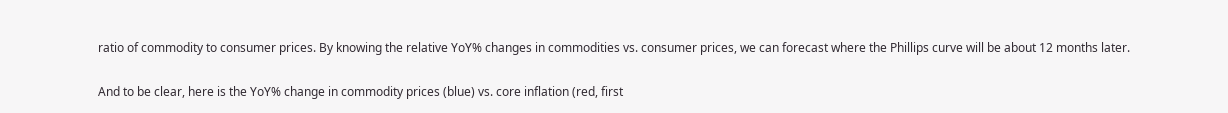ratio of commodity to consumer prices. By knowing the relative YoY% changes in commodities vs. consumer prices, we can forecast where the Phillips curve will be about 12 months later.

And to be clear, here is the YoY% change in commodity prices (blue) vs. core inflation (red, first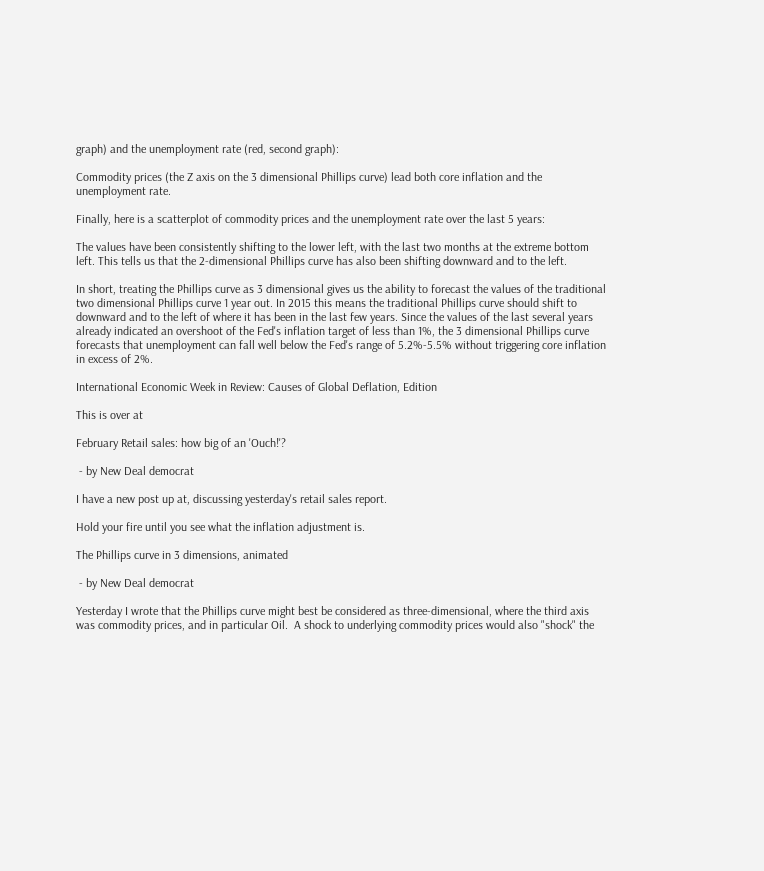graph) and the unemployment rate (red, second graph):

Commodity prices (the Z axis on the 3 dimensional Phillips curve) lead both core inflation and the unemployment rate.

Finally, here is a scatterplot of commodity prices and the unemployment rate over the last 5 years:

The values have been consistently shifting to the lower left, with the last two months at the extreme bottom left. This tells us that the 2-dimensional Phillips curve has also been shifting downward and to the left.

In short, treating the Phillips curve as 3 dimensional gives us the ability to forecast the values of the traditional two dimensional Phillips curve 1 year out. In 2015 this means the traditional Phillips curve should shift to downward and to the left of where it has been in the last few years. Since the values of the last several years already indicated an overshoot of the Fed's inflation target of less than 1%, the 3 dimensional Phillips curve forecasts that unemployment can fall well below the Fed's range of 5.2%-5.5% without triggering core inflation in excess of 2%.

International Economic Week in Review: Causes of Global Deflation, Edition

This is over at

February Retail sales: how big of an 'Ouch!'?

 - by New Deal democrat

I have a new post up at, discussing yesterday's retail sales report.

Hold your fire until you see what the inflation adjustment is.

The Phillips curve in 3 dimensions, animated

 - by New Deal democrat

Yesterday I wrote that the Phillips curve might best be considered as three-dimensional, where the third axis was commodity prices, and in particular Oil.  A shock to underlying commodity prices would also "shock" the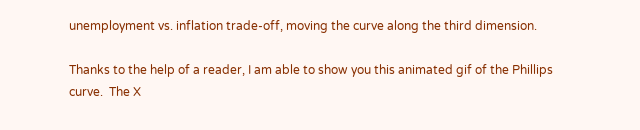unemployment vs. inflation trade-off, moving the curve along the third dimension.

Thanks to the help of a reader, I am able to show you this animated gif of the Phillips curve.  The X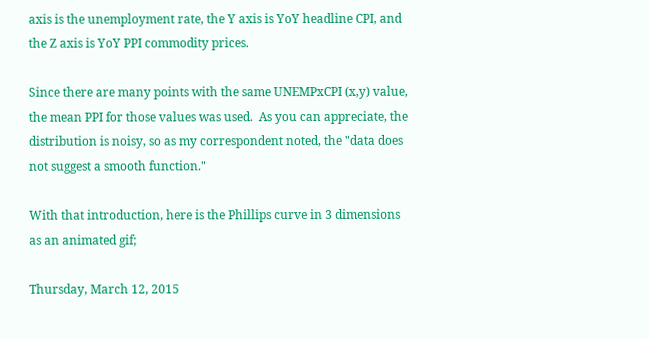axis is the unemployment rate, the Y axis is YoY headline CPI, and the Z axis is YoY PPI commodity prices.

Since there are many points with the same UNEMPxCPI (x,y) value, the mean PPI for those values was used.  As you can appreciate, the distribution is noisy, so as my correspondent noted, the "data does not suggest a smooth function."

With that introduction, here is the Phillips curve in 3 dimensions as an animated gif;

Thursday, March 12, 2015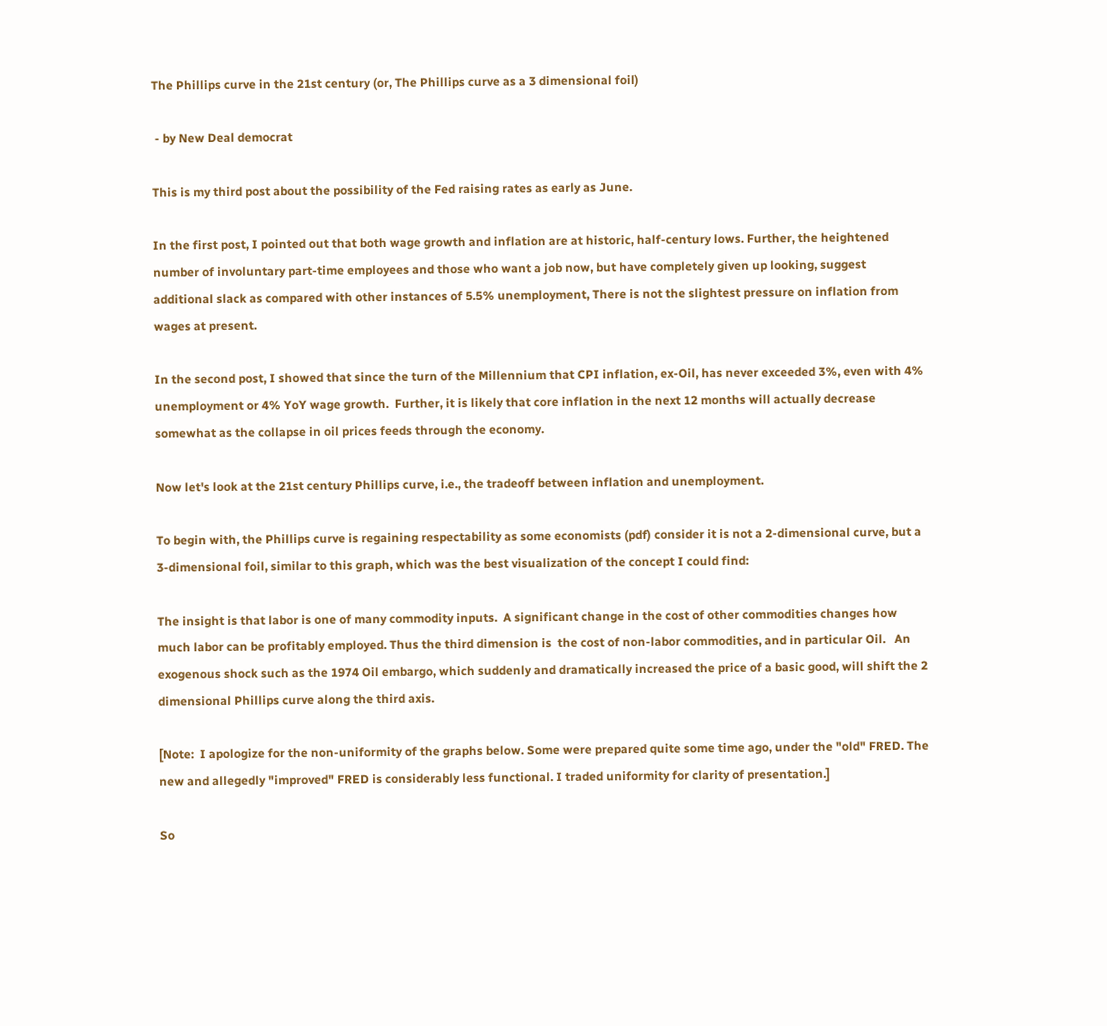The Phillips curve in the 21st century (or, The Phillips curve as a 3 dimensional foil)

 - by New Deal democrat

This is my third post about the possibility of the Fed raising rates as early as June.

In the first post, I pointed out that both wage growth and inflation are at historic, half-century lows. Further, the heightened number of involuntary part-time employees and those who want a job now, but have completely given up looking, suggest additional slack as compared with other instances of 5.5% unemployment, There is not the slightest pressure on inflation from wages at present.

In the second post, I showed that since the turn of the Millennium that CPI inflation, ex-Oil, has never exceeded 3%, even with 4% unemployment or 4% YoY wage growth.  Further, it is likely that core inflation in the next 12 months will actually decrease somewhat as the collapse in oil prices feeds through the economy.

Now let's look at the 21st century Phillips curve, i.e., the tradeoff between inflation and unemployment.

To begin with, the Phillips curve is regaining respectability as some economists (pdf) consider it is not a 2-dimensional curve, but a 3-dimensional foil, similar to this graph, which was the best visualization of the concept I could find:

The insight is that labor is one of many commodity inputs.  A significant change in the cost of other commodities changes how much labor can be profitably employed. Thus the third dimension is  the cost of non-labor commodities, and in particular Oil.   An exogenous shock such as the 1974 Oil embargo, which suddenly and dramatically increased the price of a basic good, will shift the 2 dimensional Phillips curve along the third axis.

[Note:  I apologize for the non-uniformity of the graphs below. Some were prepared quite some time ago, under the "old" FRED. The new and allegedly "improved" FRED is considerably less functional. I traded uniformity for clarity of presentation.]

So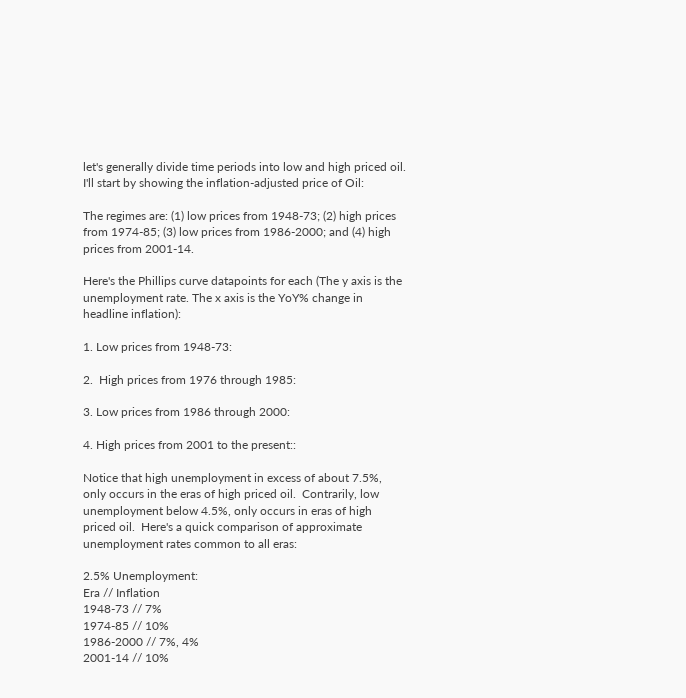let's generally divide time periods into low and high priced oil.  I'll start by showing the inflation-adjusted price of Oil:

The regimes are: (1) low prices from 1948-73; (2) high prices from 1974-85; (3) low prices from 1986-2000; and (4) high prices from 2001-14.

Here's the Phillips curve datapoints for each (The y axis is the unemployment rate. The x axis is the YoY% change in headline inflation):

1. Low prices from 1948-73:

2.  High prices from 1976 through 1985:

3. Low prices from 1986 through 2000:

4. High prices from 2001 to the present::

Notice that high unemployment in excess of about 7.5%, only occurs in the eras of high priced oil.  Contrarily, low unemployment below 4.5%, only occurs in eras of high priced oil.  Here's a quick comparison of approximate unemployment rates common to all eras:

2.5% Unemployment:
Era // Inflation
1948-73 // 7%
1974-85 // 10%
1986-2000 // 7%, 4%
2001-14 // 10%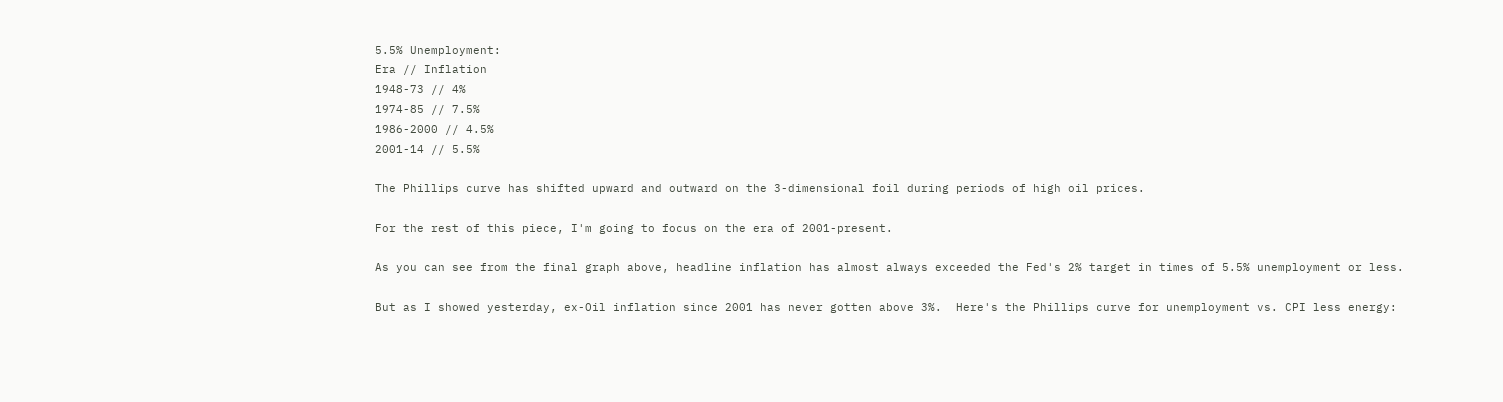5.5% Unemployment:
Era // Inflation
1948-73 // 4%
1974-85 // 7.5%
1986-2000 // 4.5%
2001-14 // 5.5%

The Phillips curve has shifted upward and outward on the 3-dimensional foil during periods of high oil prices.

For the rest of this piece, I'm going to focus on the era of 2001-present.

As you can see from the final graph above, headline inflation has almost always exceeded the Fed's 2% target in times of 5.5% unemployment or less.

But as I showed yesterday, ex-Oil inflation since 2001 has never gotten above 3%.  Here's the Phillips curve for unemployment vs. CPI less energy: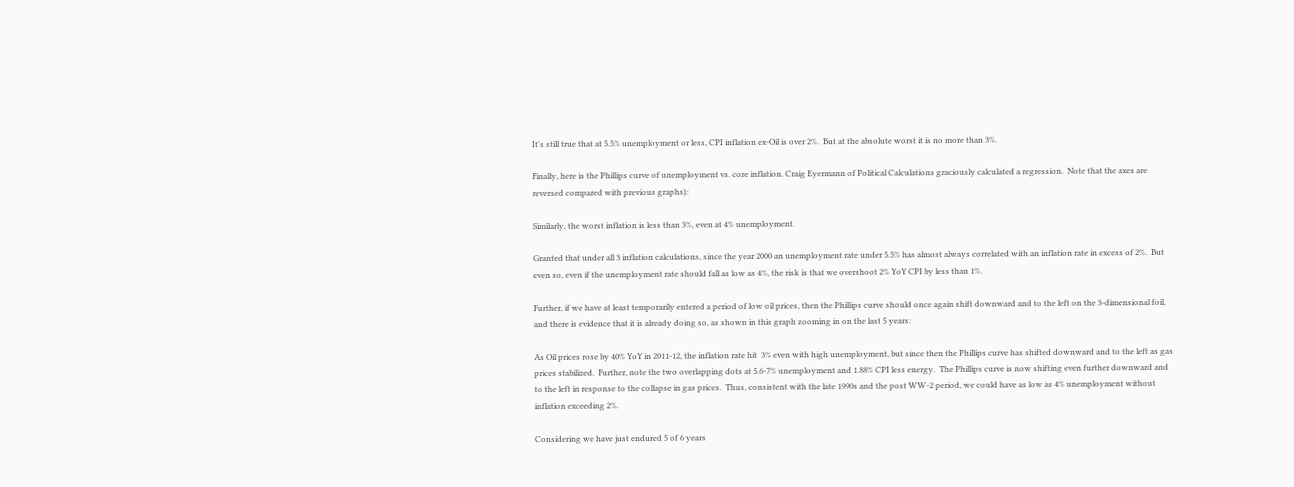It's still true that at 5.5% unemployment or less, CPI inflation ex-Oil is over 2%.  But at the absolute worst it is no more than 3%.

Finally, here is the Phillips curve of unemployment vs. core inflation. Craig Eyermann of Political Calculations graciously calculated a regression.  Note that the axes are reversed compared with previous graphs):

Similarly, the worst inflation is less than 3%, even at 4% unemployment.

Granted that under all 3 inflation calculations, since the year 2000 an unemployment rate under 5.5% has almost always correlated with an inflation rate in excess of 2%.  But even so, even if the unemployment rate should fall as low as 4%, the risk is that we overshoot 2% YoY CPI by less than 1%.

Further, if we have at least temporarily entered a period of low oil prices, then the Phillips curve should once again shift downward and to the left on the 3-dimensional foil, and there is evidence that it is already doing so, as shown in this graph zooming in on the last 5 years:

As Oil prices rose by 40% YoY in 2011-12, the inflation rate hit  3% even with high unemployment, but since then the Phillips curve has shifted downward and to the left as gas prices stabilized.  Further, note the two overlapping dots at 5.6-7% unemployment and 1.88% CPI less energy.  The Phillips curve is now shifting even further downward and to the left in response to the collapse in gas prices.  Thus, consistent with the late 1990s and the post WW-2 period, we could have as low as 4% unemployment without inflation exceeding 2%.

Considering we have just endured 5 of 6 years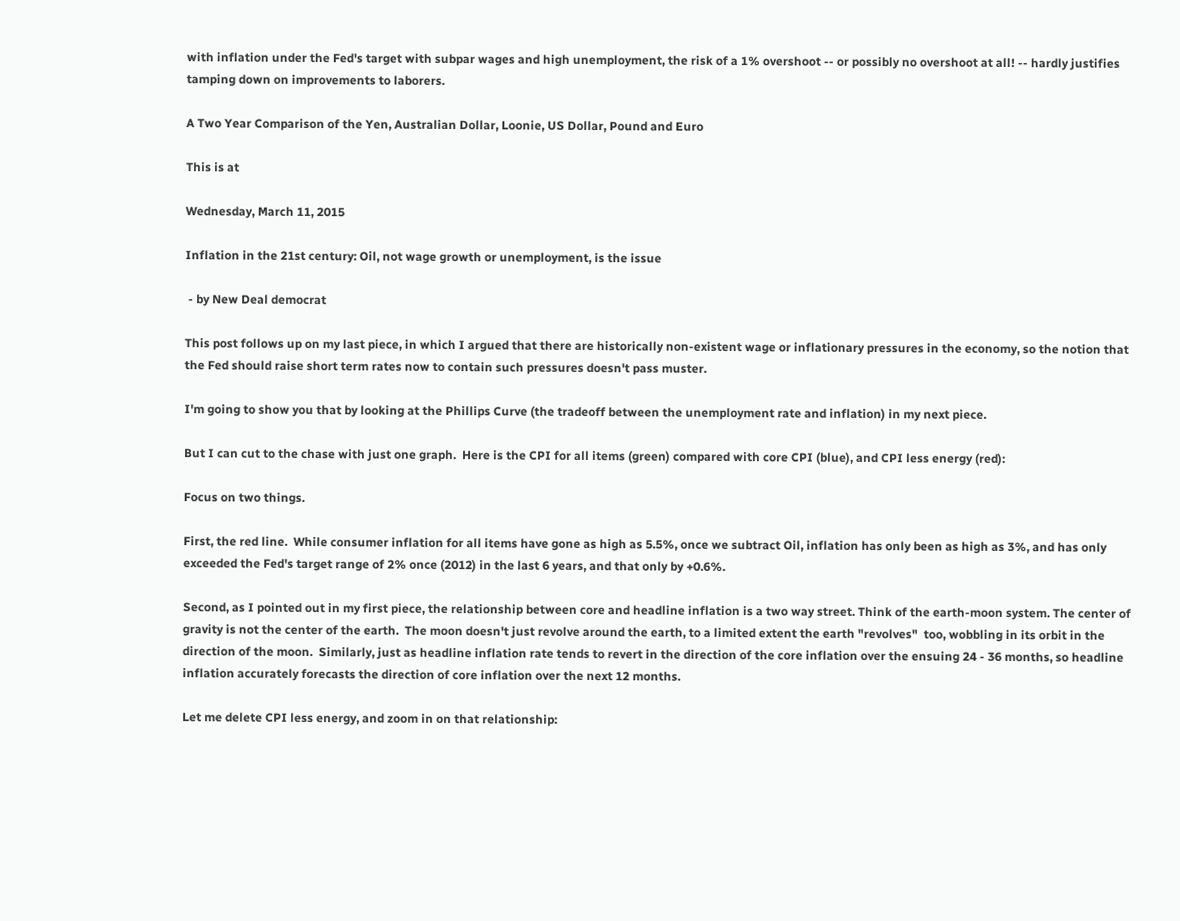with inflation under the Fed's target with subpar wages and high unemployment, the risk of a 1% overshoot -- or possibly no overshoot at all! -- hardly justifies tamping down on improvements to laborers.

A Two Year Comparison of the Yen, Australian Dollar, Loonie, US Dollar, Pound and Euro

This is at

Wednesday, March 11, 2015

Inflation in the 21st century: Oil, not wage growth or unemployment, is the issue

 - by New Deal democrat

This post follows up on my last piece, in which I argued that there are historically non-existent wage or inflationary pressures in the economy, so the notion that the Fed should raise short term rates now to contain such pressures doesn't pass muster.

I'm going to show you that by looking at the Phillips Curve (the tradeoff between the unemployment rate and inflation) in my next piece.

But I can cut to the chase with just one graph.  Here is the CPI for all items (green) compared with core CPI (blue), and CPI less energy (red):

Focus on two things.

First, the red line.  While consumer inflation for all items have gone as high as 5.5%, once we subtract Oil, inflation has only been as high as 3%, and has only exceeded the Fed's target range of 2% once (2012) in the last 6 years, and that only by +0.6%.

Second, as I pointed out in my first piece, the relationship between core and headline inflation is a two way street. Think of the earth-moon system. The center of gravity is not the center of the earth.  The moon doesn't just revolve around the earth, to a limited extent the earth "revolves"  too, wobbling in its orbit in the direction of the moon.  Similarly, just as headline inflation rate tends to revert in the direction of the core inflation over the ensuing 24 - 36 months, so headline inflation accurately forecasts the direction of core inflation over the next 12 months.

Let me delete CPI less energy, and zoom in on that relationship: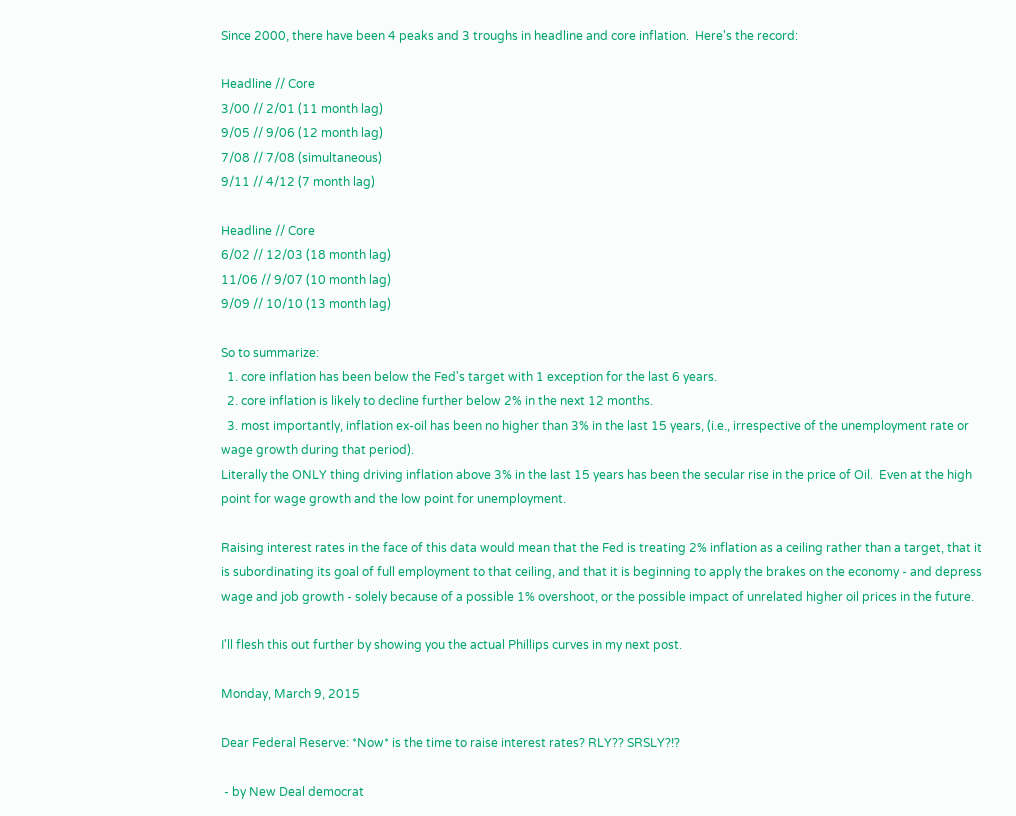Since 2000, there have been 4 peaks and 3 troughs in headline and core inflation.  Here's the record:

Headline // Core
3/00 // 2/01 (11 month lag)
9/05 // 9/06 (12 month lag)
7/08 // 7/08 (simultaneous)
9/11 // 4/12 (7 month lag)

Headline // Core
6/02 // 12/03 (18 month lag)
11/06 // 9/07 (10 month lag)
9/09 // 10/10 (13 month lag)

So to summarize:
  1. core inflation has been below the Fed's target with 1 exception for the last 6 years.
  2. core inflation is likely to decline further below 2% in the next 12 months.
  3. most importantly, inflation ex-oil has been no higher than 3% in the last 15 years, (i.e., irrespective of the unemployment rate or wage growth during that period).
Literally the ONLY thing driving inflation above 3% in the last 15 years has been the secular rise in the price of Oil.  Even at the high point for wage growth and the low point for unemployment.

Raising interest rates in the face of this data would mean that the Fed is treating 2% inflation as a ceiling rather than a target, that it is subordinating its goal of full employment to that ceiling, and that it is beginning to apply the brakes on the economy - and depress wage and job growth - solely because of a possible 1% overshoot, or the possible impact of unrelated higher oil prices in the future.

I'll flesh this out further by showing you the actual Phillips curves in my next post.

Monday, March 9, 2015

Dear Federal Reserve: *Now* is the time to raise interest rates? RLY?? SRSLY?!?

 - by New Deal democrat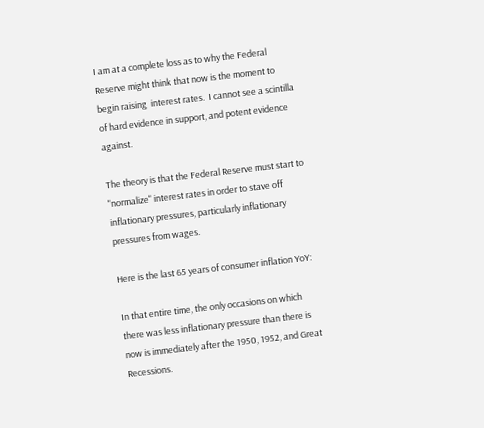I am at a complete loss as to why the Federal Reserve might think that now is the moment to begin raising  interest rates.  I cannot see a scintilla of hard evidence in support, and potent evidence against.

The theory is that the Federal Reserve must start to "normalize" interest rates in order to stave off inflationary pressures, particularly inflationary pressures from wages.

Here is the last 65 years of consumer inflation YoY:

In that entire time, the only occasions on which there was less inflationary pressure than there is now is immediately after the 1950, 1952, and Great Recessions.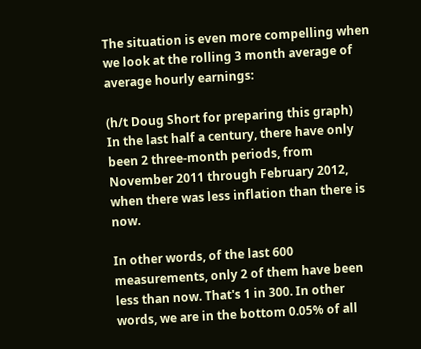The situation is even more compelling when we look at the rolling 3 month average of average hourly earnings:

(h/t Doug Short for preparing this graph)
In the last half a century, there have only been 2 three-month periods, from November 2011 through February 2012, when there was less inflation than there is now.

In other words, of the last 600 measurements, only 2 of them have been less than now. That's 1 in 300. In other words, we are in the bottom 0.05% of all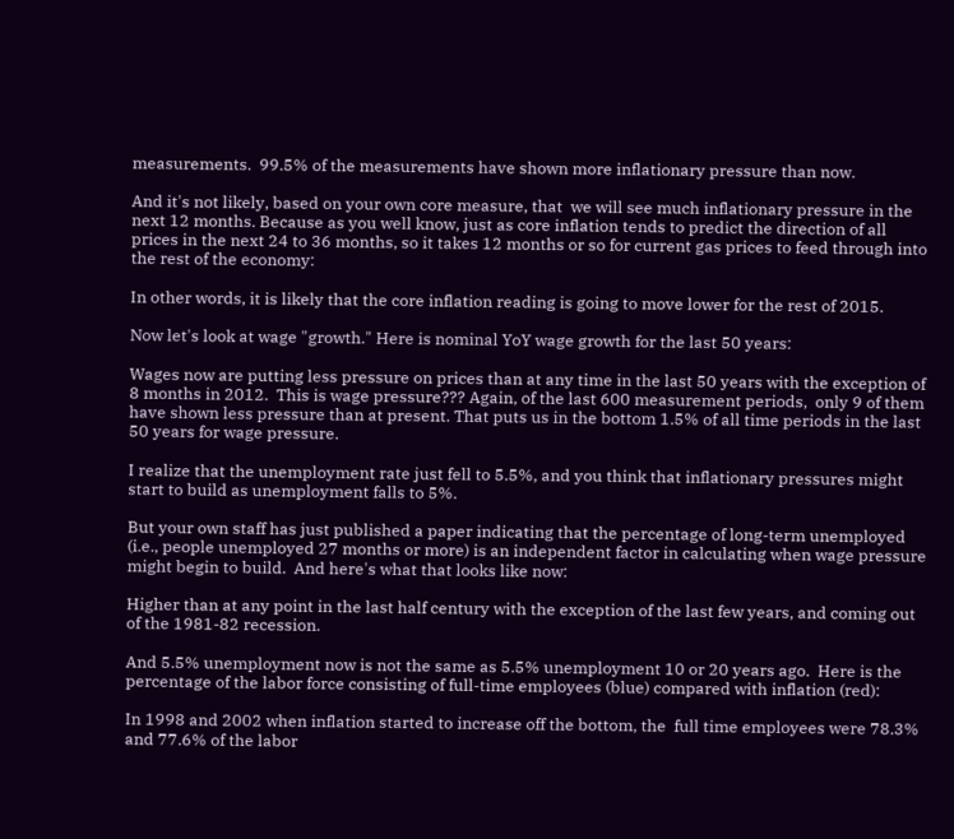measurements.  99.5% of the measurements have shown more inflationary pressure than now.

And it's not likely, based on your own core measure, that  we will see much inflationary pressure in the next 12 months. Because as you well know, just as core inflation tends to predict the direction of all prices in the next 24 to 36 months, so it takes 12 months or so for current gas prices to feed through into the rest of the economy:

In other words, it is likely that the core inflation reading is going to move lower for the rest of 2015.

Now let's look at wage "growth." Here is nominal YoY wage growth for the last 50 years:

Wages now are putting less pressure on prices than at any time in the last 50 years with the exception of 8 months in 2012.  This is wage pressure??? Again, of the last 600 measurement periods,  only 9 of them have shown less pressure than at present. That puts us in the bottom 1.5% of all time periods in the last 50 years for wage pressure.

I realize that the unemployment rate just fell to 5.5%, and you think that inflationary pressures might start to build as unemployment falls to 5%.

But your own staff has just published a paper indicating that the percentage of long-term unemployed (i.e., people unemployed 27 months or more) is an independent factor in calculating when wage pressure might begin to build.  And here's what that looks like now:

Higher than at any point in the last half century with the exception of the last few years, and coming out of the 1981-82 recession.

And 5.5% unemployment now is not the same as 5.5% unemployment 10 or 20 years ago.  Here is the percentage of the labor force consisting of full-time employees (blue) compared with inflation (red):

In 1998 and 2002 when inflation started to increase off the bottom, the  full time employees were 78.3% and 77.6% of the labor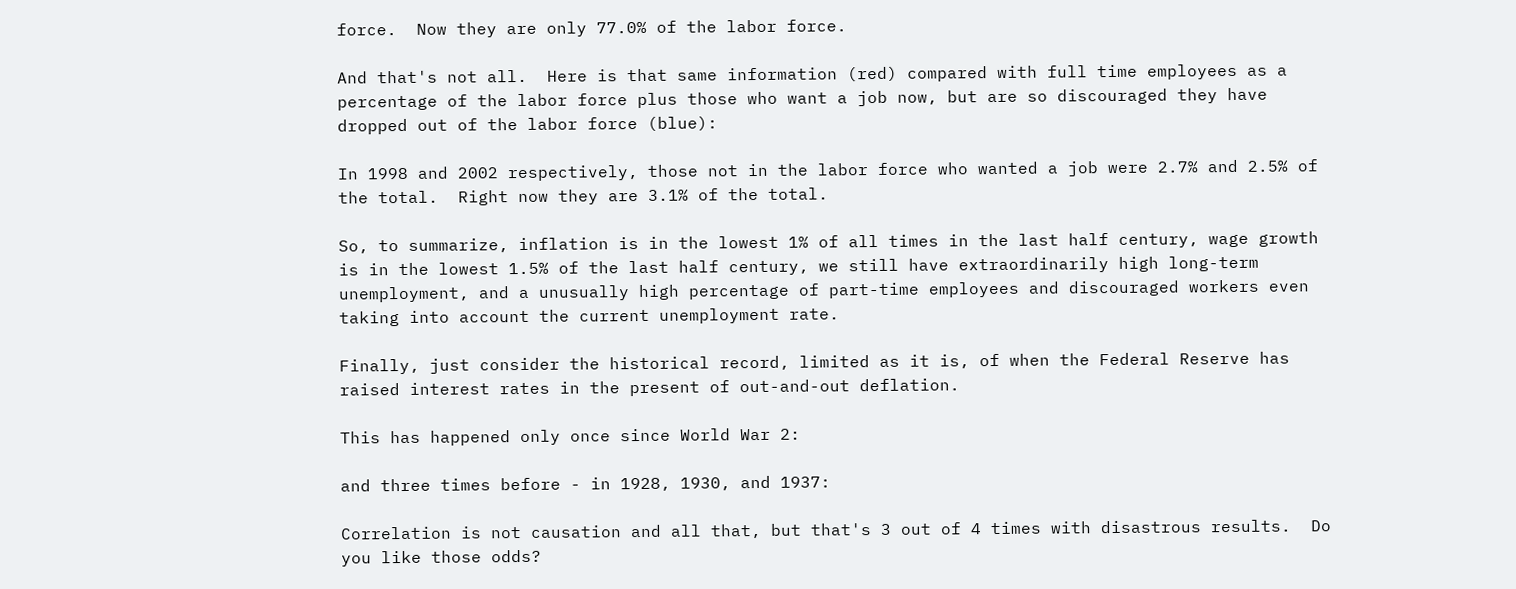force.  Now they are only 77.0% of the labor force.

And that's not all.  Here is that same information (red) compared with full time employees as a percentage of the labor force plus those who want a job now, but are so discouraged they have dropped out of the labor force (blue):

In 1998 and 2002 respectively, those not in the labor force who wanted a job were 2.7% and 2.5% of the total.  Right now they are 3.1% of the total.

So, to summarize, inflation is in the lowest 1% of all times in the last half century, wage growth is in the lowest 1.5% of the last half century, we still have extraordinarily high long-term unemployment, and a unusually high percentage of part-time employees and discouraged workers even taking into account the current unemployment rate.

Finally, just consider the historical record, limited as it is, of when the Federal Reserve has raised interest rates in the present of out-and-out deflation.

This has happened only once since World War 2:

and three times before - in 1928, 1930, and 1937:

Correlation is not causation and all that, but that's 3 out of 4 times with disastrous results.  Do you like those odds?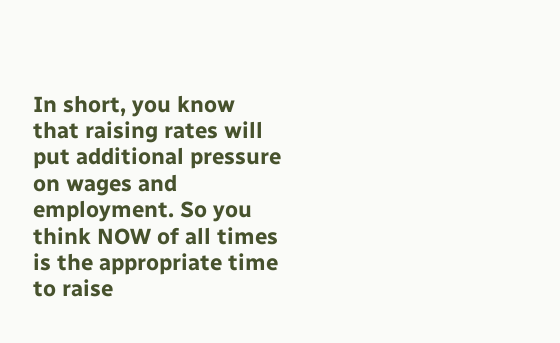In short, you know that raising rates will put additional pressure on wages and employment. So you think NOW of all times is the appropriate time to raise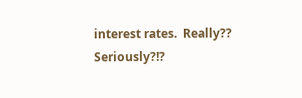interest rates.  Really?? Seriously?!?